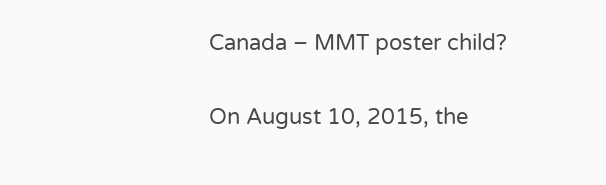Canada – MMT poster child?

On August 10, 2015, the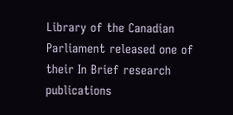Library of the Canadian Parliament released one of their In Brief research publications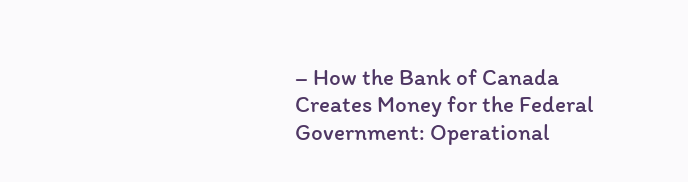– How the Bank of Canada Creates Money for the Federal Government: Operational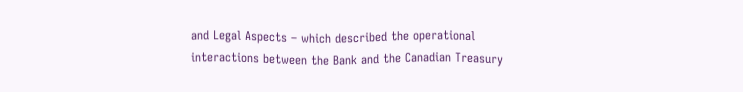and Legal Aspects – which described the operational interactions between the Bank and the Canadian Treasury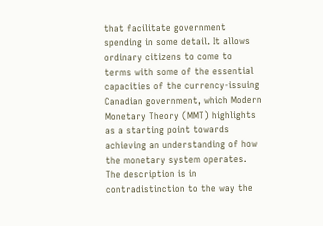that facilitate government spending in some detail. It allows ordinary citizens to come to terms with some of the essential capacities of the currency-issuing Canadian government, which Modern Monetary Theory (MMT) highlights as a starting point towards achieving an understanding of how the monetary system operates. The description is in contradistinction to the way the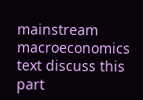mainstream macroeconomics text discuss this part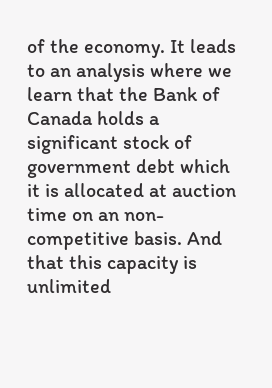of the economy. It leads to an analysis where we learn that the Bank of Canada holds a significant stock of government debt which it is allocated at auction time on an non-competitive basis. And that this capacity is unlimited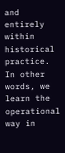and entirely within historical practice. In other words, we learn the operational way in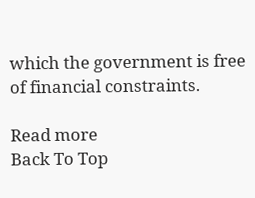which the government is free of financial constraints.

Read more
Back To Top